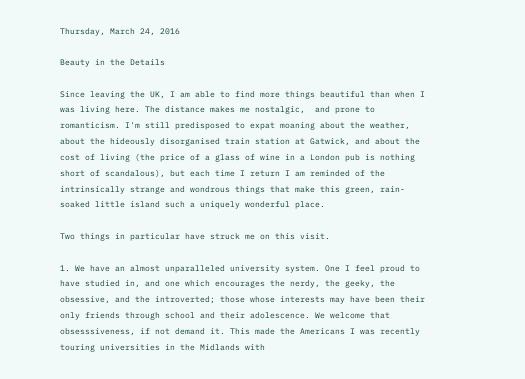Thursday, March 24, 2016

Beauty in the Details

Since leaving the UK, I am able to find more things beautiful than when I was living here. The distance makes me nostalgic,  and prone to romanticism. I'm still predisposed to expat moaning about the weather, about the hideously disorganised train station at Gatwick, and about the cost of living (the price of a glass of wine in a London pub is nothing short of scandalous), but each time I return I am reminded of the intrinsically strange and wondrous things that make this green, rain-soaked little island such a uniquely wonderful place.

Two things in particular have struck me on this visit.

1. We have an almost unparalleled university system. One I feel proud to have studied in, and one which encourages the nerdy, the geeky, the obsessive, and the introverted; those whose interests may have been their only friends through school and their adolescence. We welcome that obsesssiveness, if not demand it. This made the Americans I was recently touring universities in the Midlands with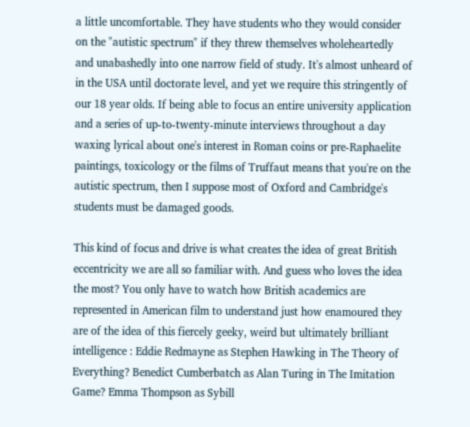a little uncomfortable. They have students who they would consider on the "autistic spectrum" if they threw themselves wholeheartedly and unabashedly into one narrow field of study. It's almost unheard of in the USA until doctorate level, and yet we require this stringently of our 18 year olds. If being able to focus an entire university application and a series of up-to-twenty-minute interviews throughout a day waxing lyrical about one's interest in Roman coins or pre-Raphaelite paintings, toxicology or the films of Truffaut means that you're on the autistic spectrum, then I suppose most of Oxford and Cambridge's students must be damaged goods.

This kind of focus and drive is what creates the idea of great British eccentricity we are all so familiar with. And guess who loves the idea the most? You only have to watch how British academics are represented in American film to understand just how enamoured they are of the idea of this fiercely geeky, weird but ultimately brilliant intelligence : Eddie Redmayne as Stephen Hawking in The Theory of Everything? Benedict Cumberbatch as Alan Turing in The Imitation Game? Emma Thompson as Sybill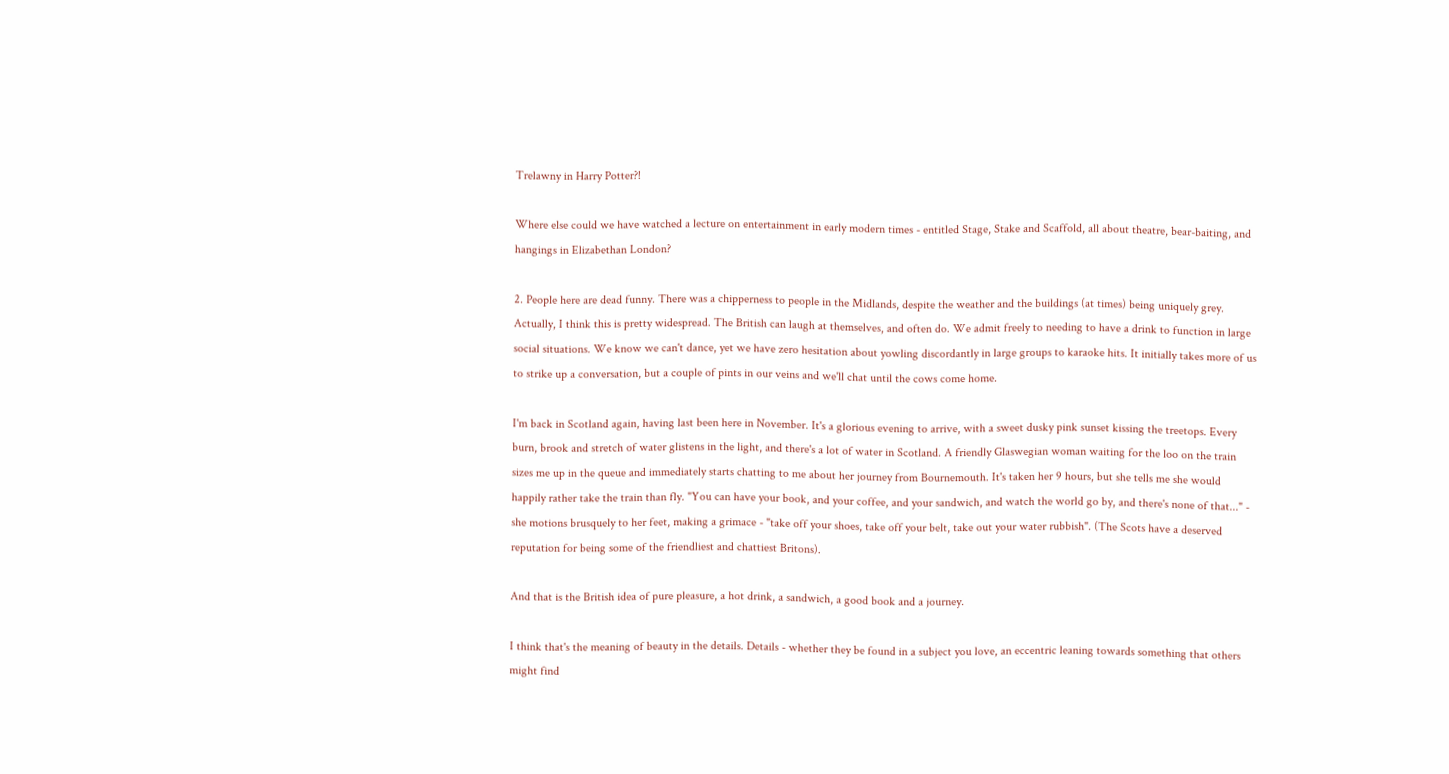Trelawny in Harry Potter?!

Where else could we have watched a lecture on entertainment in early modern times - entitled Stage, Stake and Scaffold, all about theatre, bear-baiting, and hangings in Elizabethan London?

2. People here are dead funny. There was a chipperness to people in the Midlands, despite the weather and the buildings (at times) being uniquely grey. Actually, I think this is pretty widespread. The British can laugh at themselves, and often do. We admit freely to needing to have a drink to function in large social situations. We know we can't dance, yet we have zero hesitation about yowling discordantly in large groups to karaoke hits. It initially takes more of us to strike up a conversation, but a couple of pints in our veins and we'll chat until the cows come home.

I'm back in Scotland again, having last been here in November. It's a glorious evening to arrive, with a sweet dusky pink sunset kissing the treetops. Every burn, brook and stretch of water glistens in the light, and there's a lot of water in Scotland. A friendly Glaswegian woman waiting for the loo on the train sizes me up in the queue and immediately starts chatting to me about her journey from Bournemouth. It's taken her 9 hours, but she tells me she would happily rather take the train than fly. "You can have your book, and your coffee, and your sandwich, and watch the world go by, and there's none of that..." - she motions brusquely to her feet, making a grimace - "take off your shoes, take off your belt, take out your water rubbish". (The Scots have a deserved reputation for being some of the friendliest and chattiest Britons).

And that is the British idea of pure pleasure, a hot drink, a sandwich, a good book and a journey.

I think that's the meaning of beauty in the details. Details - whether they be found in a subject you love, an eccentric leaning towards something that others might find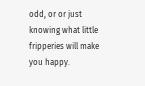odd, or or just knowing what little fripperies will make you happy.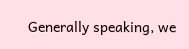Generally speaking, we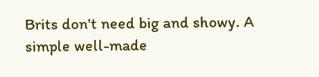Brits don't need big and showy. A simple well-made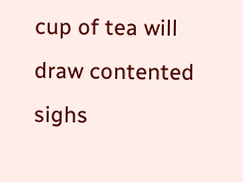cup of tea will draw contented sighs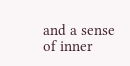and a sense of inner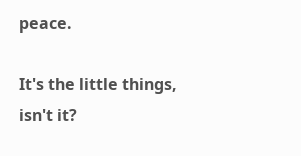peace.

It's the little things, isn't it?